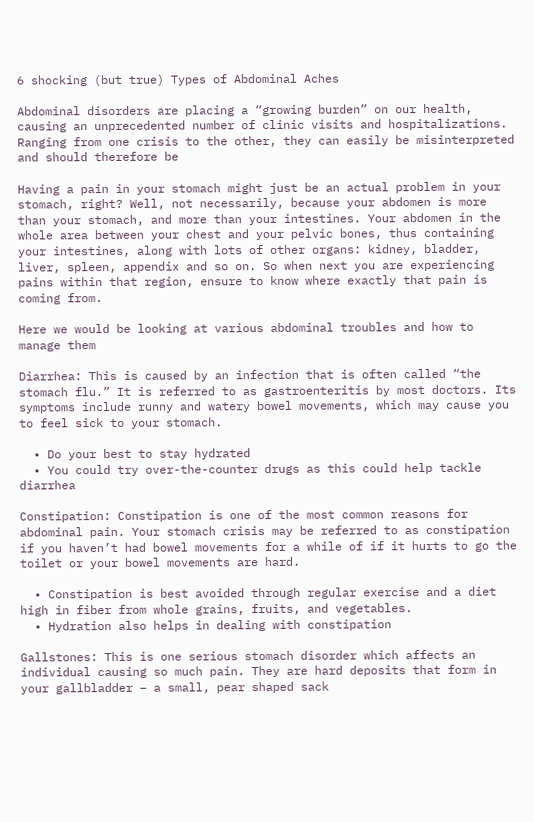6 shocking (but true) Types of Abdominal Aches

Abdominal disorders are placing a “growing burden” on our health, causing an unprecedented number of clinic visits and hospitalizations. Ranging from one crisis to the other, they can easily be misinterpreted and should therefore be

Having a pain in your stomach might just be an actual problem in your stomach, right? Well, not necessarily, because your abdomen is more than your stomach, and more than your intestines. Your abdomen in the whole area between your chest and your pelvic bones, thus containing your intestines, along with lots of other organs: kidney, bladder, liver, spleen, appendix and so on. So when next you are experiencing pains within that region, ensure to know where exactly that pain is coming from.

Here we would be looking at various abdominal troubles and how to manage them

Diarrhea: This is caused by an infection that is often called “the stomach flu.” It is referred to as gastroenteritis by most doctors. Its symptoms include runny and watery bowel movements, which may cause you to feel sick to your stomach.

  • Do your best to stay hydrated
  • You could try over-the-counter drugs as this could help tackle diarrhea

Constipation: Constipation is one of the most common reasons for abdominal pain. Your stomach crisis may be referred to as constipation if you haven’t had bowel movements for a while of if it hurts to go the toilet or your bowel movements are hard.

  • Constipation is best avoided through regular exercise and a diet high in fiber from whole grains, fruits, and vegetables.
  • Hydration also helps in dealing with constipation

Gallstones: This is one serious stomach disorder which affects an individual causing so much pain. They are hard deposits that form in your gallbladder – a small, pear shaped sack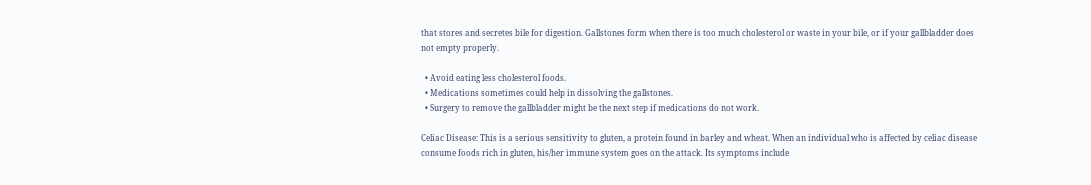that stores and secretes bile for digestion. Gallstones form when there is too much cholesterol or waste in your bile, or if your gallbladder does not empty properly.

  • Avoid eating less cholesterol foods.
  • Medications sometimes could help in dissolving the gallstones.
  • Surgery to remove the gallbladder might be the next step if medications do not work.

Celiac Disease: This is a serious sensitivity to gluten, a protein found in barley and wheat. When an individual who is affected by celiac disease consume foods rich in gluten, his/her immune system goes on the attack. Its symptoms include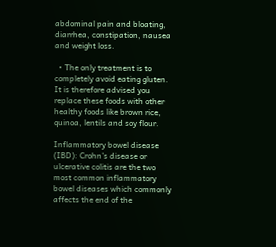abdominal pain and bloating, diarrhea, constipation, nausea and weight loss.

  • The only treatment is to completely avoid eating gluten. It is therefore advised you replace these foods with other healthy foods like brown rice, quinoa, lentils and soy flour.

Inflammatory bowel disease (IBD): Crohn’s disease or ulcerative colitis are the two most common inflammatory bowel diseases which commonly affects the end of the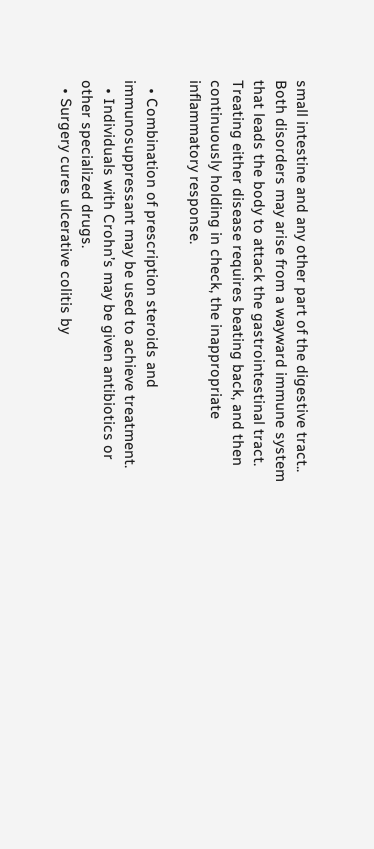small intestine and any other part of the digestive tract.. Both disorders may arise from a wayward immune system that leads the body to attack the gastrointestinal tract. Treating either disease requires beating back, and then continuously holding in check, the inappropriate inflammatory response.

  • Combination of prescription steroids and immunosuppressant may be used to achieve treatment.
  • Individuals with Crohn’s may be given antibiotics or other specialized drugs.
  • Surgery cures ulcerative colitis by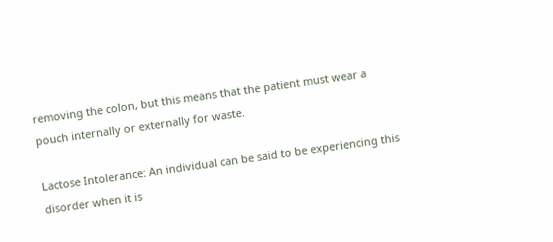removing the colon, but this means that the patient must wear a pouch internally or externally for waste.

Lactose Intolerance: An individual can be said to be experiencing this disorder when it is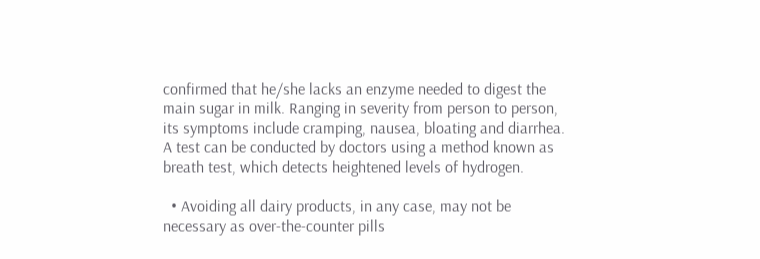confirmed that he/she lacks an enzyme needed to digest the main sugar in milk. Ranging in severity from person to person, its symptoms include cramping, nausea, bloating and diarrhea. A test can be conducted by doctors using a method known as breath test, which detects heightened levels of hydrogen.

  • Avoiding all dairy products, in any case, may not be necessary as over-the-counter pills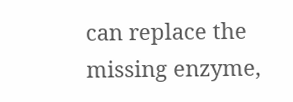can replace the missing enzyme,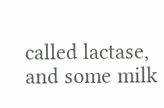called lactase, and some milk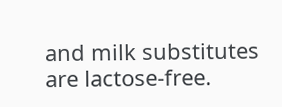and milk substitutes are lactose-free.